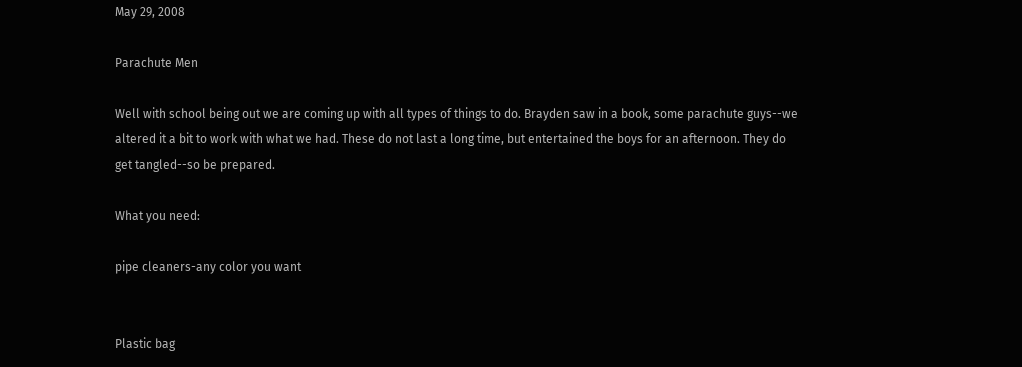May 29, 2008

Parachute Men

Well with school being out we are coming up with all types of things to do. Brayden saw in a book, some parachute guys--we altered it a bit to work with what we had. These do not last a long time, but entertained the boys for an afternoon. They do get tangled--so be prepared.

What you need:

pipe cleaners-any color you want


Plastic bag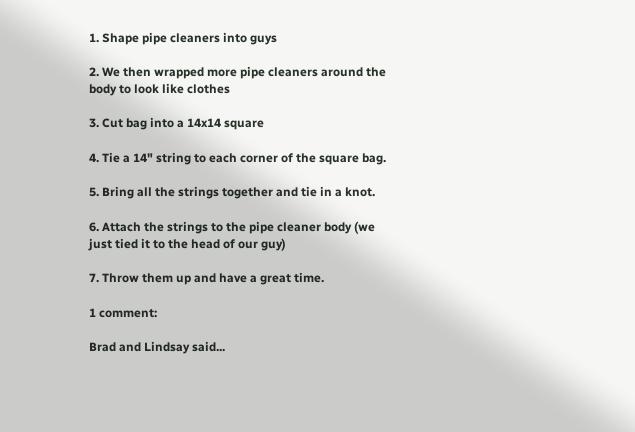1. Shape pipe cleaners into guys

2. We then wrapped more pipe cleaners around the body to look like clothes

3. Cut bag into a 14x14 square

4. Tie a 14" string to each corner of the square bag.

5. Bring all the strings together and tie in a knot.

6. Attach the strings to the pipe cleaner body (we just tied it to the head of our guy)

7. Throw them up and have a great time.

1 comment:

Brad and Lindsay said...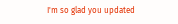I'm so glad you updated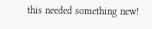this needed something new!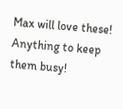Max will love these! Anything to keep them busy!